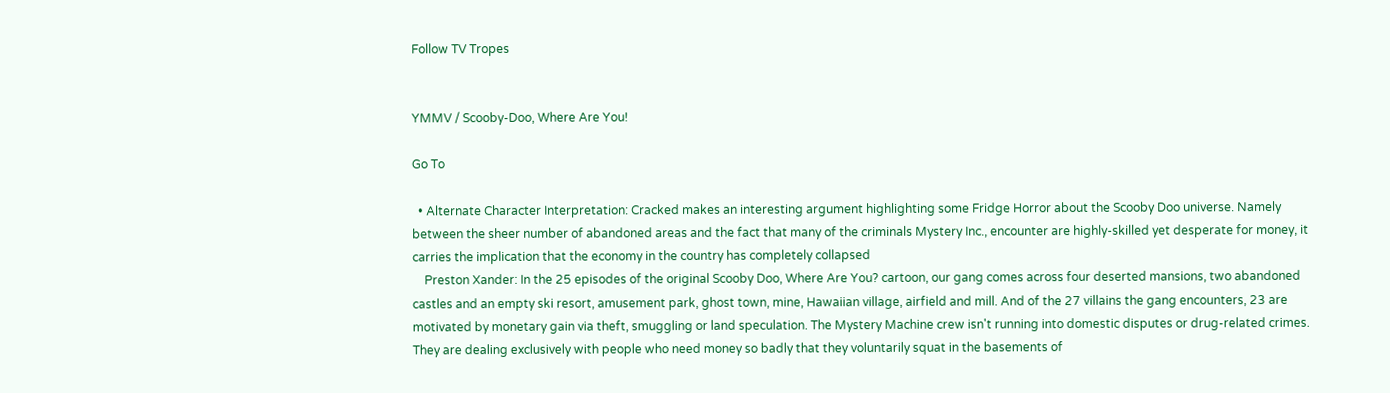Follow TV Tropes


YMMV / Scooby-Doo, Where Are You!

Go To

  • Alternate Character Interpretation: Cracked makes an interesting argument highlighting some Fridge Horror about the Scooby Doo universe. Namely between the sheer number of abandoned areas and the fact that many of the criminals Mystery Inc., encounter are highly-skilled yet desperate for money, it carries the implication that the economy in the country has completely collapsed
    Preston Xander: In the 25 episodes of the original Scooby Doo, Where Are You? cartoon, our gang comes across four deserted mansions, two abandoned castles and an empty ski resort, amusement park, ghost town, mine, Hawaiian village, airfield and mill. And of the 27 villains the gang encounters, 23 are motivated by monetary gain via theft, smuggling or land speculation. The Mystery Machine crew isn't running into domestic disputes or drug-related crimes. They are dealing exclusively with people who need money so badly that they voluntarily squat in the basements of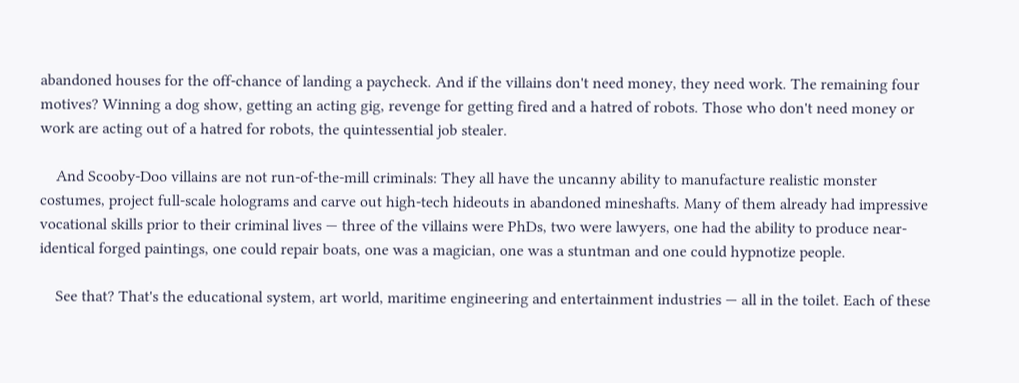abandoned houses for the off-chance of landing a paycheck. And if the villains don't need money, they need work. The remaining four motives? Winning a dog show, getting an acting gig, revenge for getting fired and a hatred of robots. Those who don't need money or work are acting out of a hatred for robots, the quintessential job stealer.

    And Scooby-Doo villains are not run-of-the-mill criminals: They all have the uncanny ability to manufacture realistic monster costumes, project full-scale holograms and carve out high-tech hideouts in abandoned mineshafts. Many of them already had impressive vocational skills prior to their criminal lives — three of the villains were PhDs, two were lawyers, one had the ability to produce near-identical forged paintings, one could repair boats, one was a magician, one was a stuntman and one could hypnotize people.

    See that? That's the educational system, art world, maritime engineering and entertainment industries — all in the toilet. Each of these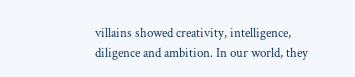villains showed creativity, intelligence, diligence and ambition. In our world, they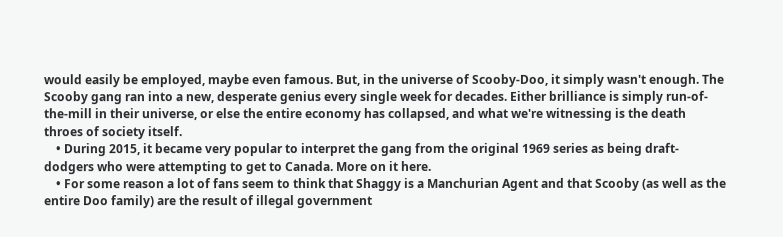would easily be employed, maybe even famous. But, in the universe of Scooby-Doo, it simply wasn't enough. The Scooby gang ran into a new, desperate genius every single week for decades. Either brilliance is simply run-of-the-mill in their universe, or else the entire economy has collapsed, and what we're witnessing is the death throes of society itself.
    • During 2015, it became very popular to interpret the gang from the original 1969 series as being draft-dodgers who were attempting to get to Canada. More on it here.
    • For some reason a lot of fans seem to think that Shaggy is a Manchurian Agent and that Scooby (as well as the entire Doo family) are the result of illegal government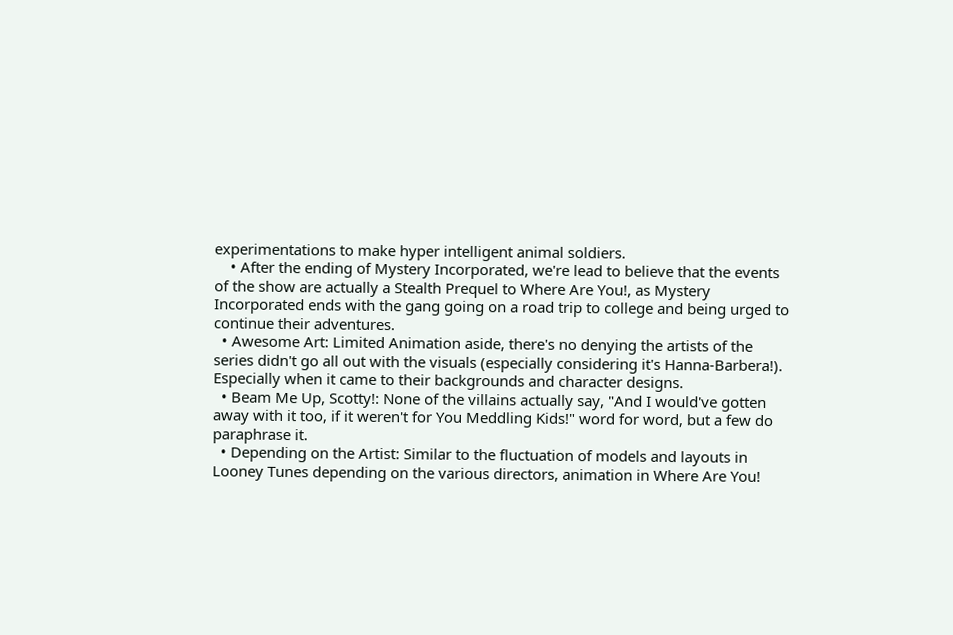experimentations to make hyper intelligent animal soldiers.
    • After the ending of Mystery Incorporated, we're lead to believe that the events of the show are actually a Stealth Prequel to Where Are You!, as Mystery Incorporated ends with the gang going on a road trip to college and being urged to continue their adventures.
  • Awesome Art: Limited Animation aside, there's no denying the artists of the series didn't go all out with the visuals (especially considering it's Hanna-Barbera!). Especially when it came to their backgrounds and character designs.
  • Beam Me Up, Scotty!: None of the villains actually say, "And I would've gotten away with it too, if it weren't for You Meddling Kids!" word for word, but a few do paraphrase it.
  • Depending on the Artist: Similar to the fluctuation of models and layouts in Looney Tunes depending on the various directors, animation in Where Are You!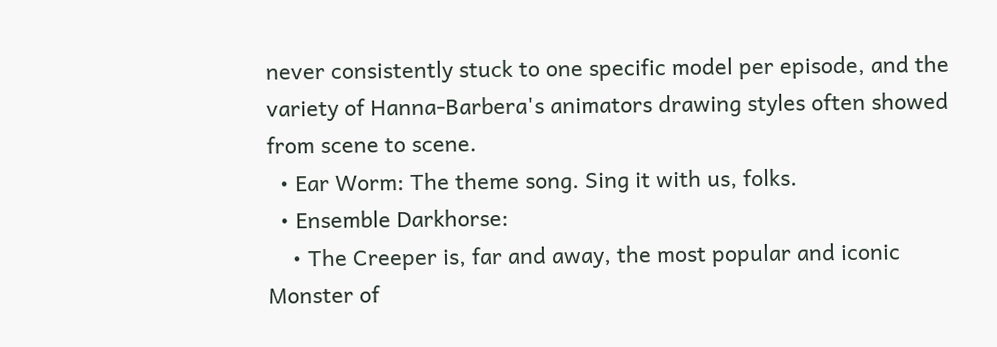never consistently stuck to one specific model per episode, and the variety of Hanna-Barbera's animators drawing styles often showed from scene to scene.
  • Ear Worm: The theme song. Sing it with us, folks.
  • Ensemble Darkhorse:
    • The Creeper is, far and away, the most popular and iconic Monster of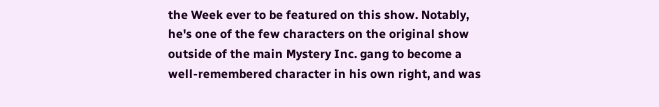the Week ever to be featured on this show. Notably, he's one of the few characters on the original show outside of the main Mystery Inc. gang to become a well-remembered character in his own right, and was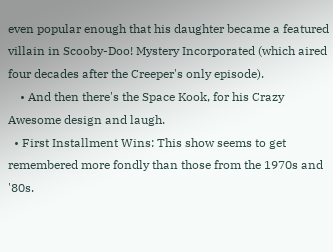even popular enough that his daughter became a featured villain in Scooby-Doo! Mystery Incorporated (which aired four decades after the Creeper's only episode).
    • And then there's the Space Kook, for his Crazy Awesome design and laugh.
  • First Installment Wins: This show seems to get remembered more fondly than those from the 1970s and '80s.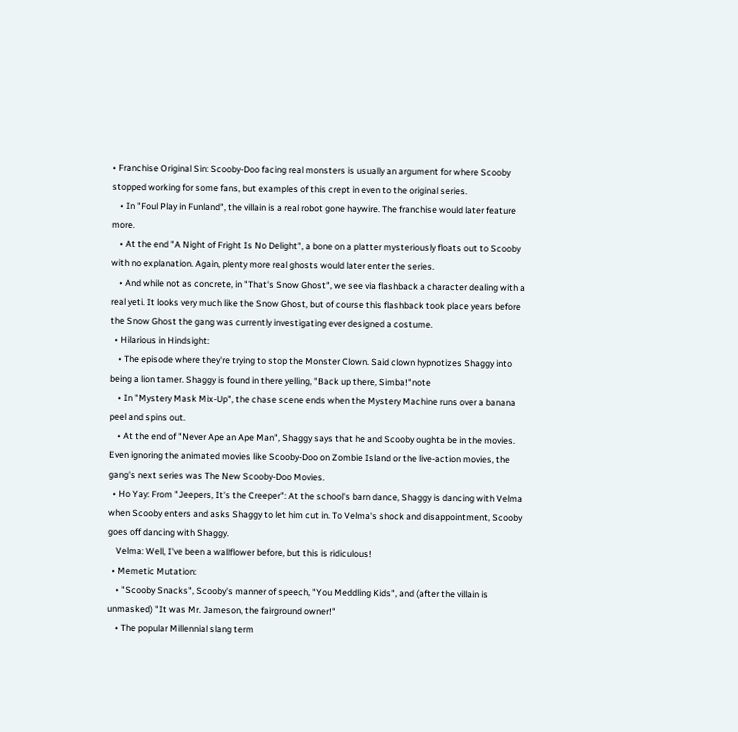• Franchise Original Sin: Scooby-Doo facing real monsters is usually an argument for where Scooby stopped working for some fans, but examples of this crept in even to the original series.
    • In "Foul Play in Funland", the villain is a real robot gone haywire. The franchise would later feature more.
    • At the end "A Night of Fright Is No Delight", a bone on a platter mysteriously floats out to Scooby with no explanation. Again, plenty more real ghosts would later enter the series.
    • And while not as concrete, in "That's Snow Ghost", we see via flashback a character dealing with a real yeti. It looks very much like the Snow Ghost, but of course this flashback took place years before the Snow Ghost the gang was currently investigating ever designed a costume.
  • Hilarious in Hindsight:
    • The episode where they're trying to stop the Monster Clown. Said clown hypnotizes Shaggy into being a lion tamer. Shaggy is found in there yelling, "Back up there, Simba!"note
    • In "Mystery Mask Mix-Up", the chase scene ends when the Mystery Machine runs over a banana peel and spins out.
    • At the end of "Never Ape an Ape Man", Shaggy says that he and Scooby oughta be in the movies. Even ignoring the animated movies like Scooby-Doo on Zombie Island or the live-action movies, the gang's next series was The New Scooby-Doo Movies.
  • Ho Yay: From "Jeepers, It's the Creeper": At the school's barn dance, Shaggy is dancing with Velma when Scooby enters and asks Shaggy to let him cut in. To Velma's shock and disappointment, Scooby goes off dancing with Shaggy.
    Velma: Well, I've been a wallflower before, but this is ridiculous!
  • Memetic Mutation:
    • "Scooby Snacks", Scooby's manner of speech, "You Meddling Kids", and (after the villain is unmasked) "It was Mr. Jameson, the fairground owner!"
    • The popular Millennial slang term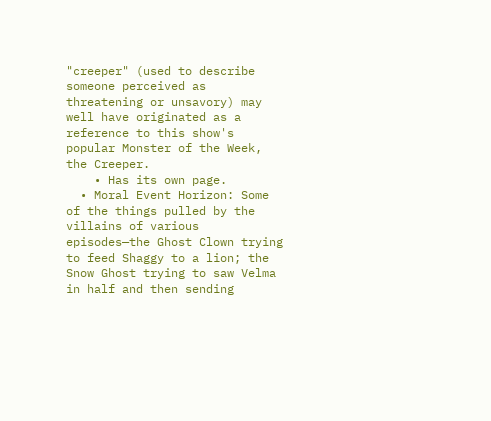"creeper" (used to describe someone perceived as threatening or unsavory) may well have originated as a reference to this show's popular Monster of the Week, the Creeper.
    • Has its own page.
  • Moral Event Horizon: Some of the things pulled by the villains of various episodes—the Ghost Clown trying to feed Shaggy to a lion; the Snow Ghost trying to saw Velma in half and then sending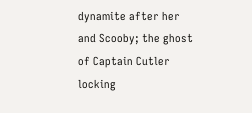dynamite after her and Scooby; the ghost of Captain Cutler locking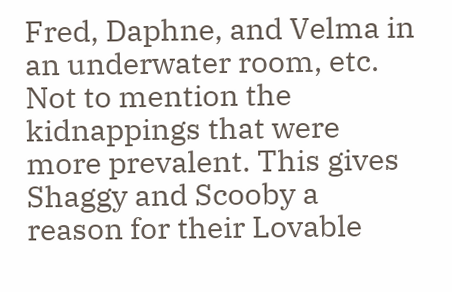Fred, Daphne, and Velma in an underwater room, etc. Not to mention the kidnappings that were more prevalent. This gives Shaggy and Scooby a reason for their Lovable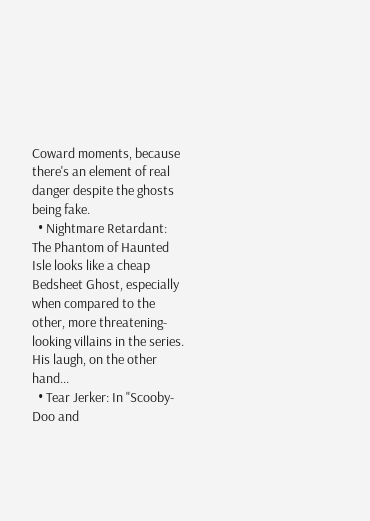Coward moments, because there's an element of real danger despite the ghosts being fake.
  • Nightmare Retardant: The Phantom of Haunted Isle looks like a cheap Bedsheet Ghost, especially when compared to the other, more threatening-looking villains in the series. His laugh, on the other hand...
  • Tear Jerker: In "Scooby-Doo and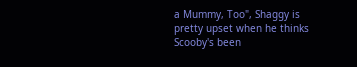a Mummy, Too", Shaggy is pretty upset when he thinks Scooby's been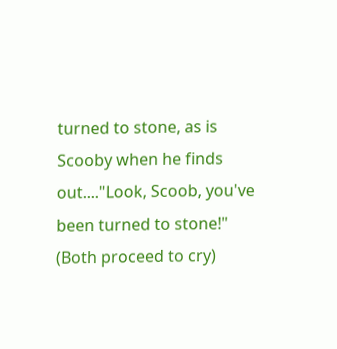turned to stone, as is Scooby when he finds out...."Look, Scoob, you've been turned to stone!" (Both proceed to cry)